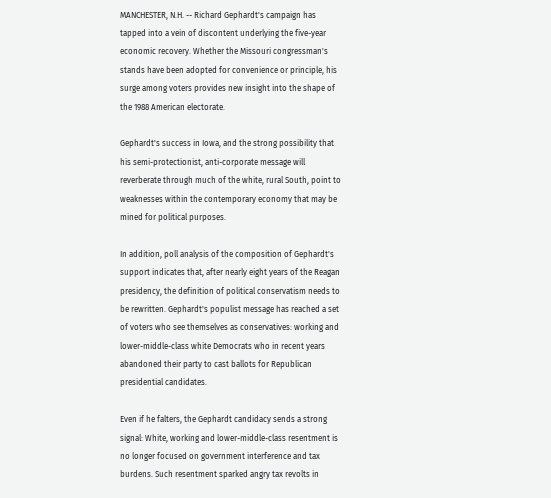MANCHESTER, N.H. -- Richard Gephardt's campaign has tapped into a vein of discontent underlying the five-year economic recovery. Whether the Missouri congressman's stands have been adopted for convenience or principle, his surge among voters provides new insight into the shape of the 1988 American electorate.

Gephardt's success in Iowa, and the strong possibility that his semi-protectionist, anti-corporate message will reverberate through much of the white, rural South, point to weaknesses within the contemporary economy that may be mined for political purposes.

In addition, poll analysis of the composition of Gephardt's support indicates that, after nearly eight years of the Reagan presidency, the definition of political conservatism needs to be rewritten. Gephardt's populist message has reached a set of voters who see themselves as conservatives: working and lower-middle-class white Democrats who in recent years abandoned their party to cast ballots for Republican presidential candidates.

Even if he falters, the Gephardt candidacy sends a strong signal: White, working and lower-middle-class resentment is no longer focused on government interference and tax burdens. Such resentment sparked angry tax revolts in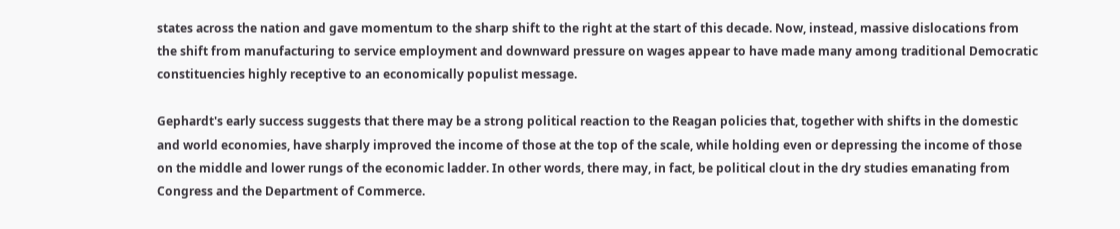states across the nation and gave momentum to the sharp shift to the right at the start of this decade. Now, instead, massive dislocations from the shift from manufacturing to service employment and downward pressure on wages appear to have made many among traditional Democratic constituencies highly receptive to an economically populist message.

Gephardt's early success suggests that there may be a strong political reaction to the Reagan policies that, together with shifts in the domestic and world economies, have sharply improved the income of those at the top of the scale, while holding even or depressing the income of those on the middle and lower rungs of the economic ladder. In other words, there may, in fact, be political clout in the dry studies emanating from Congress and the Department of Commerce.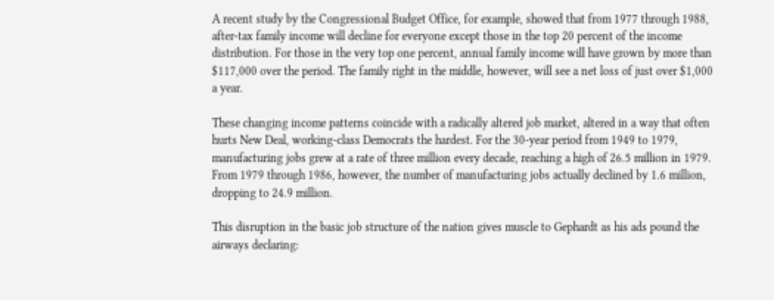A recent study by the Congressional Budget Office, for example, showed that from 1977 through 1988, after-tax family income will decline for everyone except those in the top 20 percent of the income distribution. For those in the very top one percent, annual family income will have grown by more than $117,000 over the period. The family right in the middle, however, will see a net loss of just over $1,000 a year.

These changing income patterns coincide with a radically altered job market, altered in a way that often hurts New Deal, working-class Democrats the hardest. For the 30-year period from 1949 to 1979, manufacturing jobs grew at a rate of three million every decade, reaching a high of 26.5 million in 1979. From 1979 through 1986, however, the number of manufacturing jobs actually declined by 1.6 million, dropping to 24.9 million.

This disruption in the basic job structure of the nation gives muscle to Gephardt as his ads pound the airways declaring: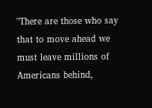"There are those who say that to move ahead we must leave millions of Americans behind,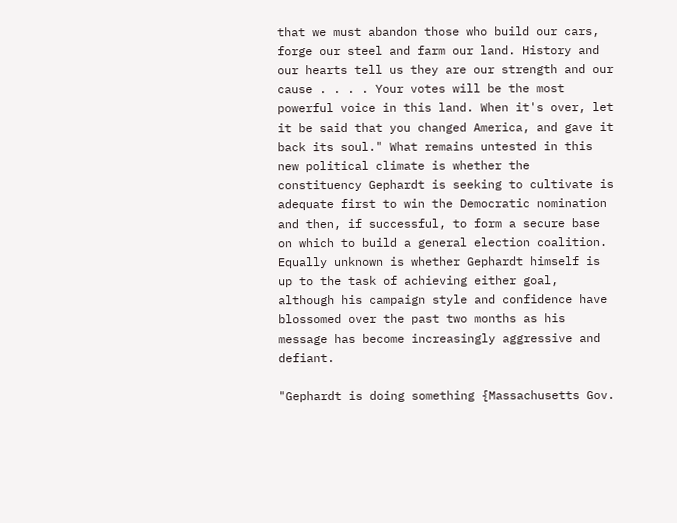that we must abandon those who build our cars, forge our steel and farm our land. History and our hearts tell us they are our strength and our cause . . . . Your votes will be the most powerful voice in this land. When it's over, let it be said that you changed America, and gave it back its soul." What remains untested in this new political climate is whether the constituency Gephardt is seeking to cultivate is adequate first to win the Democratic nomination and then, if successful, to form a secure base on which to build a general election coalition. Equally unknown is whether Gephardt himself is up to the task of achieving either goal, although his campaign style and confidence have blossomed over the past two months as his message has become increasingly aggressive and defiant.

"Gephardt is doing something {Massachusetts Gov.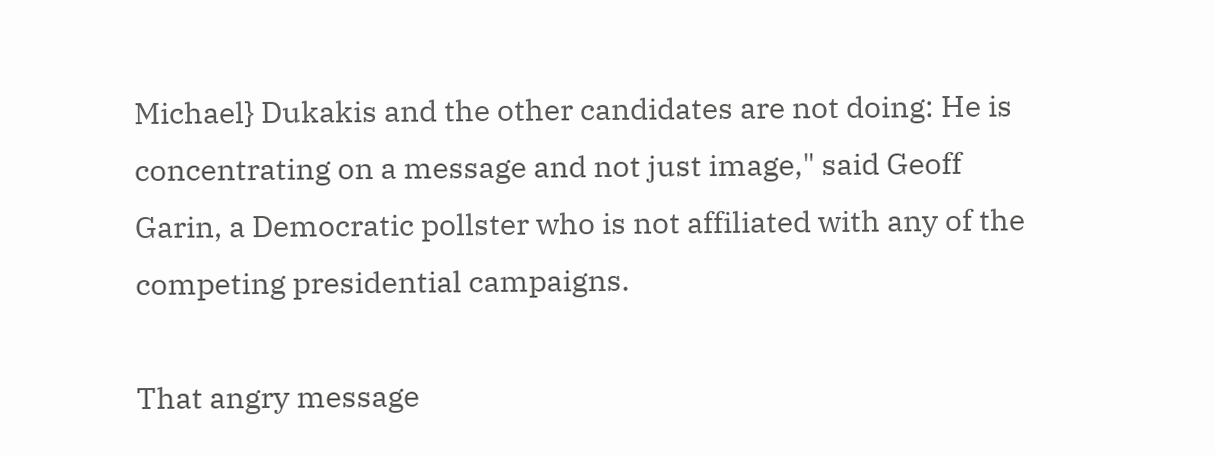Michael} Dukakis and the other candidates are not doing: He is concentrating on a message and not just image," said Geoff Garin, a Democratic pollster who is not affiliated with any of the competing presidential campaigns.

That angry message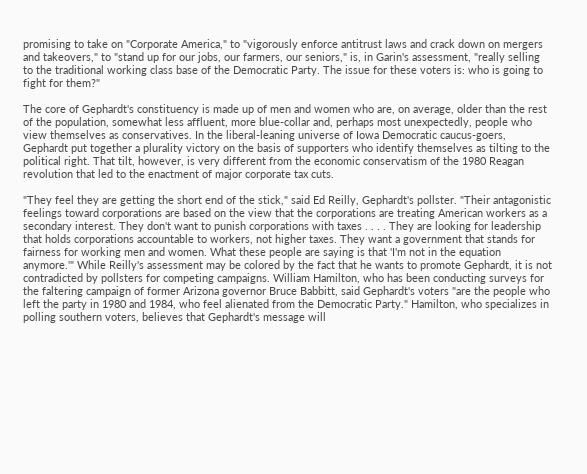promising to take on "Corporate America," to "vigorously enforce antitrust laws and crack down on mergers and takeovers," to "stand up for our jobs, our farmers, our seniors," is, in Garin's assessment, "really selling to the traditional working class base of the Democratic Party. The issue for these voters is: who is going to fight for them?"

The core of Gephardt's constituency is made up of men and women who are, on average, older than the rest of the population, somewhat less affluent, more blue-collar and, perhaps most unexpectedly, people who view themselves as conservatives. In the liberal-leaning universe of Iowa Democratic caucus-goers, Gephardt put together a plurality victory on the basis of supporters who identify themselves as tilting to the political right. That tilt, however, is very different from the economic conservatism of the 1980 Reagan revolution that led to the enactment of major corporate tax cuts.

"They feel they are getting the short end of the stick," said Ed Reilly, Gephardt's pollster. "Their antagonistic feelings toward corporations are based on the view that the corporations are treating American workers as a secondary interest. They don't want to punish corporations with taxes . . . . They are looking for leadership that holds corporations accountable to workers, not higher taxes. They want a government that stands for fairness for working men and women. What these people are saying is that 'I'm not in the equation anymore.'" While Reilly's assessment may be colored by the fact that he wants to promote Gephardt, it is not contradicted by pollsters for competing campaigns. William Hamilton, who has been conducting surveys for the faltering campaign of former Arizona governor Bruce Babbitt, said Gephardt's voters "are the people who left the party in 1980 and 1984, who feel alienated from the Democratic Party." Hamilton, who specializes in polling southern voters, believes that Gephardt's message will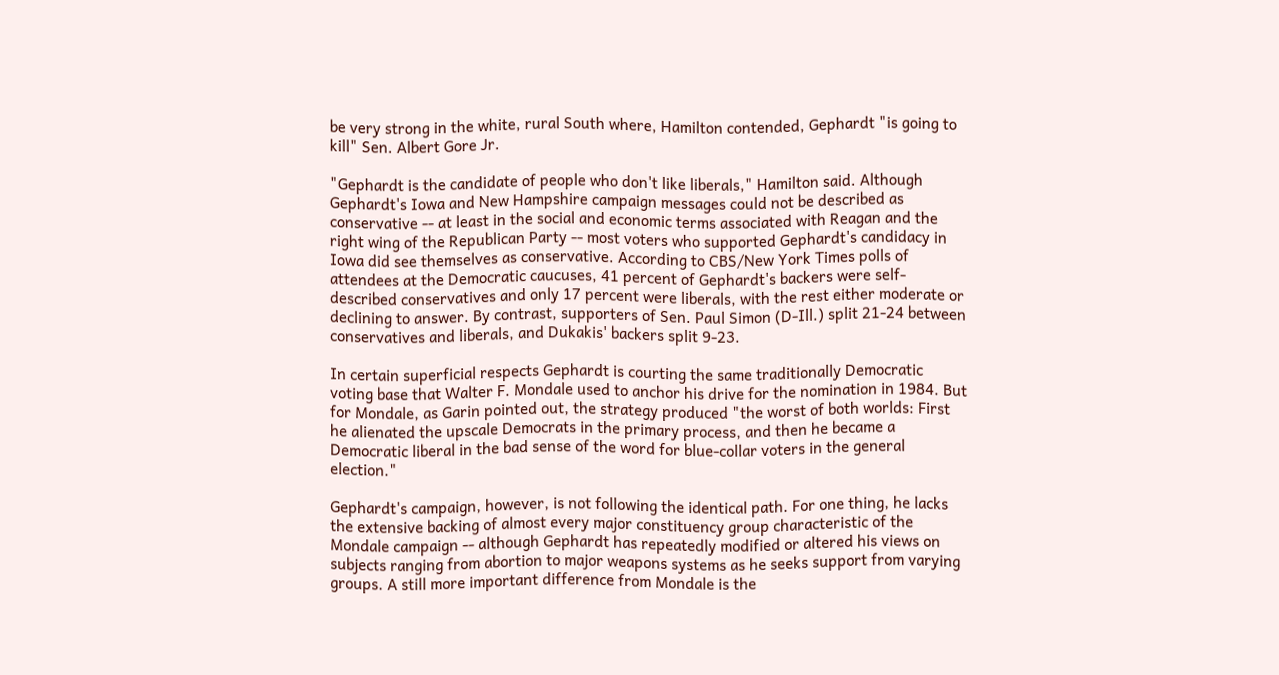be very strong in the white, rural South where, Hamilton contended, Gephardt "is going to kill" Sen. Albert Gore Jr.

"Gephardt is the candidate of people who don't like liberals," Hamilton said. Although Gephardt's Iowa and New Hampshire campaign messages could not be described as conservative -- at least in the social and economic terms associated with Reagan and the right wing of the Republican Party -- most voters who supported Gephardt's candidacy in Iowa did see themselves as conservative. According to CBS/New York Times polls of attendees at the Democratic caucuses, 41 percent of Gephardt's backers were self-described conservatives and only 17 percent were liberals, with the rest either moderate or declining to answer. By contrast, supporters of Sen. Paul Simon (D-Ill.) split 21-24 between conservatives and liberals, and Dukakis' backers split 9-23.

In certain superficial respects Gephardt is courting the same traditionally Democratic voting base that Walter F. Mondale used to anchor his drive for the nomination in 1984. But for Mondale, as Garin pointed out, the strategy produced "the worst of both worlds: First he alienated the upscale Democrats in the primary process, and then he became a Democratic liberal in the bad sense of the word for blue-collar voters in the general election."

Gephardt's campaign, however, is not following the identical path. For one thing, he lacks the extensive backing of almost every major constituency group characteristic of the Mondale campaign -- although Gephardt has repeatedly modified or altered his views on subjects ranging from abortion to major weapons systems as he seeks support from varying groups. A still more important difference from Mondale is the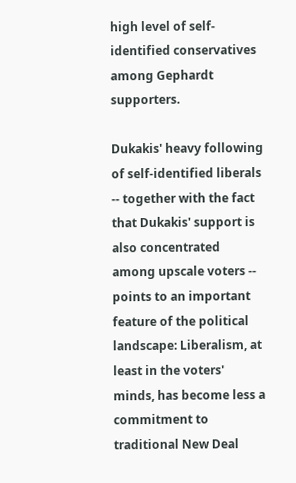high level of self-identified conservatives among Gephardt supporters.

Dukakis' heavy following of self-identified liberals -- together with the fact that Dukakis' support is also concentrated among upscale voters -- points to an important feature of the political landscape: Liberalism, at least in the voters' minds, has become less a commitment to traditional New Deal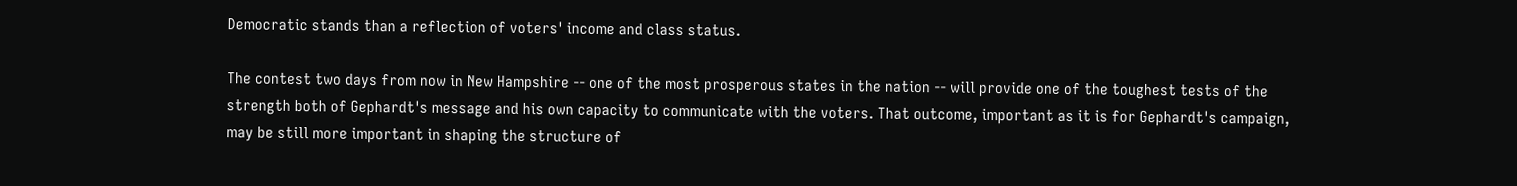Democratic stands than a reflection of voters' income and class status.

The contest two days from now in New Hampshire -- one of the most prosperous states in the nation -- will provide one of the toughest tests of the strength both of Gephardt's message and his own capacity to communicate with the voters. That outcome, important as it is for Gephardt's campaign, may be still more important in shaping the structure of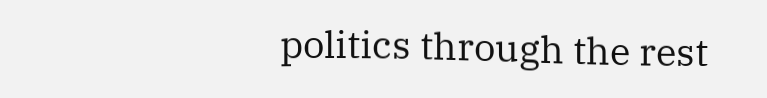politics through the rest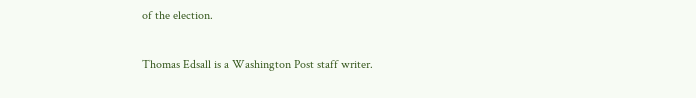of the election.

Thomas Edsall is a Washington Post staff writer.